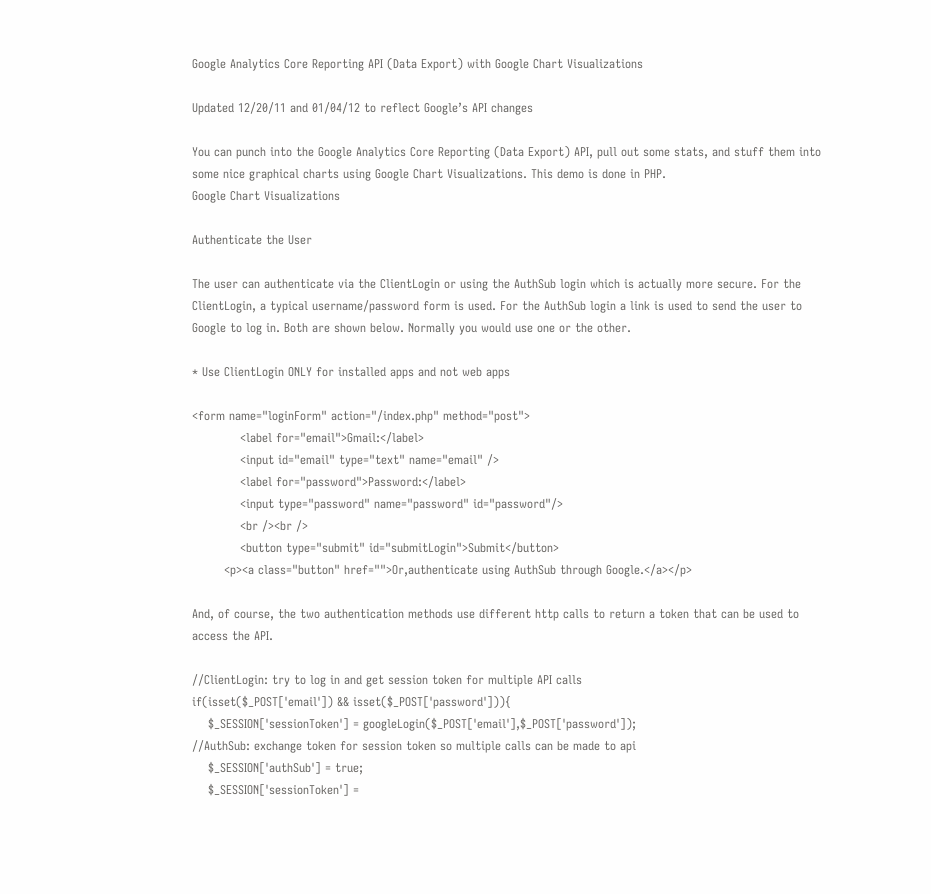Google Analytics Core Reporting API (Data Export) with Google Chart Visualizations

Updated 12/20/11 and 01/04/12 to reflect Google’s API changes

You can punch into the Google Analytics Core Reporting (Data Export) API, pull out some stats, and stuff them into some nice graphical charts using Google Chart Visualizations. This demo is done in PHP.
Google Chart Visualizations

Authenticate the User

The user can authenticate via the ClientLogin or using the AuthSub login which is actually more secure. For the ClientLogin, a typical username/password form is used. For the AuthSub login a link is used to send the user to Google to log in. Both are shown below. Normally you would use one or the other.

* Use ClientLogin ONLY for installed apps and not web apps

<form name="loginForm" action="/index.php" method="post">
            <label for="email">Gmail:</label>
            <input id="email" type="text" name="email" />
            <label for="password">Password:</label>
            <input type="password" name="password" id="password"/>
            <br /><br />
            <button type="submit" id="submitLogin">Submit</button>
        <p><a class="button" href="">Or,authenticate using AuthSub through Google.</a></p>

And, of course, the two authentication methods use different http calls to return a token that can be used to access the API.

//ClientLogin: try to log in and get session token for multiple API calls
if(isset($_POST['email']) && isset($_POST['password'])){
    $_SESSION['sessionToken'] = googleLogin($_POST['email'],$_POST['password']);
//AuthSub: exchange token for session token so multiple calls can be made to api
    $_SESSION['authSub'] = true;
    $_SESSION['sessionToken'] =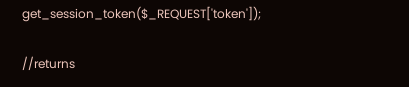get_session_token($_REQUEST['token']);

//returns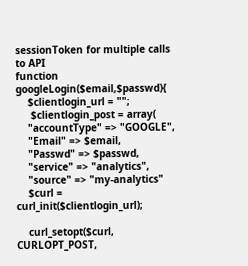sessionToken for multiple calls to API
function googleLogin($email,$passwd){
    $clientlogin_url = "";
     $clientlogin_post = array(
    "accountType" => "GOOGLE",
    "Email" => $email,
    "Passwd" => $passwd,
    "service" => "analytics",
    "source" => "my-analytics"
    $curl = curl_init($clientlogin_url);

    curl_setopt($curl, CURLOPT_POST,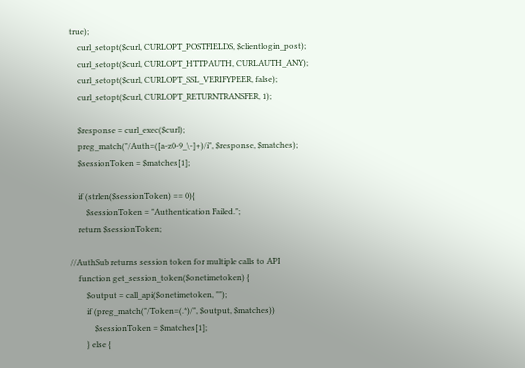true);
    curl_setopt($curl, CURLOPT_POSTFIELDS, $clientlogin_post);
    curl_setopt($curl, CURLOPT_HTTPAUTH, CURLAUTH_ANY);
    curl_setopt($curl, CURLOPT_SSL_VERIFYPEER, false);
    curl_setopt($curl, CURLOPT_RETURNTRANSFER, 1);

    $response = curl_exec($curl);
    preg_match("/Auth=([a-z0-9_\-]+)/i", $response, $matches);
    $sessionToken = $matches[1];

    if (strlen($sessionToken) == 0){
        $sessionToken = "Authentication Failed.";
    return $sessionToken;

//AuthSub returns session token for multiple calls to API
    function get_session_token($onetimetoken) {
        $output = call_api($onetimetoken, "");
        if (preg_match("/Token=(.*)/", $output, $matches))
            $sessionToken = $matches[1];
        } else {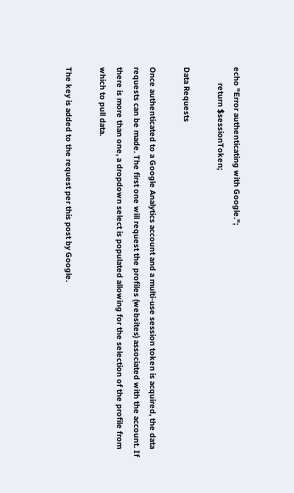echo "Error authenticating with Google.";
        return $sessionToken;

Data Requests

Once authenticated to a Google Analytics account and a multi-use session token is acquired, the data requests can be made. The first one will request the profiles (websites) associated with the account. If there is more than one, a dropdown select is populated allowing for the selection of the profile from which to pull data.

The key is added to the request per this post by Google.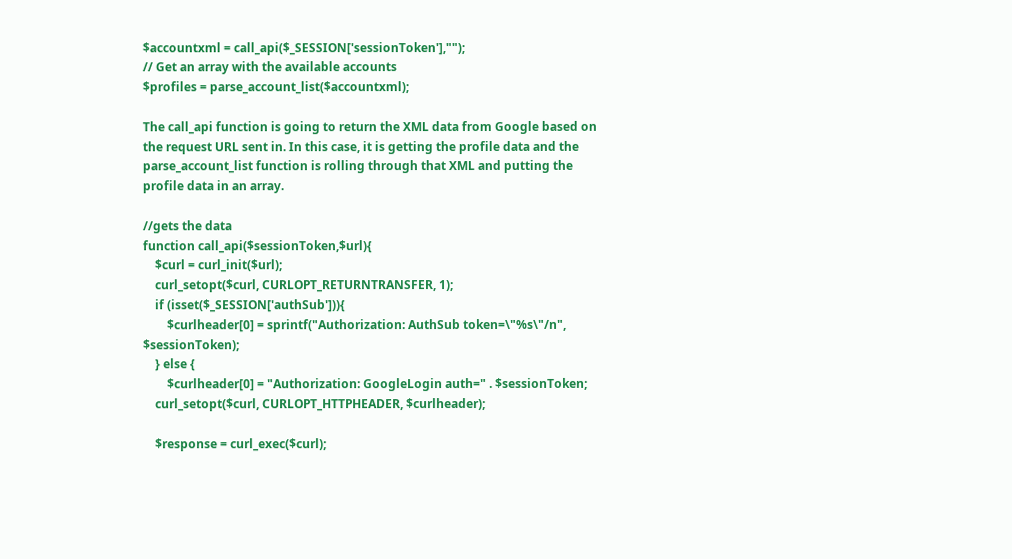$accountxml = call_api($_SESSION['sessionToken'],"");
// Get an array with the available accounts
$profiles = parse_account_list($accountxml);

The call_api function is going to return the XML data from Google based on the request URL sent in. In this case, it is getting the profile data and the parse_account_list function is rolling through that XML and putting the profile data in an array.

//gets the data
function call_api($sessionToken,$url){
    $curl = curl_init($url);
    curl_setopt($curl, CURLOPT_RETURNTRANSFER, 1);
    if (isset($_SESSION['authSub'])){
        $curlheader[0] = sprintf("Authorization: AuthSub token=\"%s\"/n", $sessionToken);
    } else {
        $curlheader[0] = "Authorization: GoogleLogin auth=" . $sessionToken;
    curl_setopt($curl, CURLOPT_HTTPHEADER, $curlheader);

    $response = curl_exec($curl);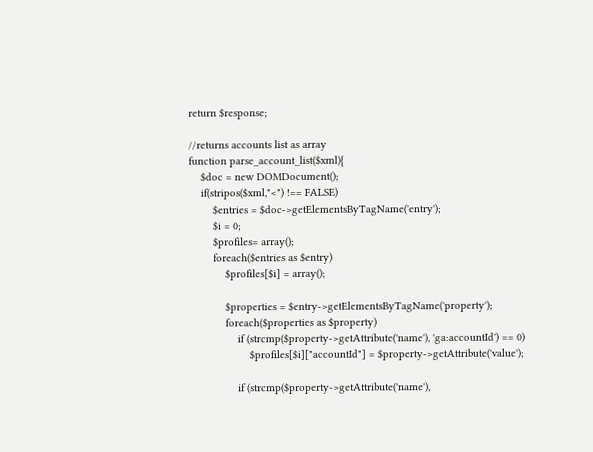return $response;

//returns accounts list as array
function parse_account_list($xml){
    $doc = new DOMDocument();
    if(stripos($xml,"<") !== FALSE)
        $entries = $doc->getElementsByTagName('entry');
        $i = 0;
        $profiles= array();
        foreach($entries as $entry)
            $profiles[$i] = array();

            $properties = $entry->getElementsByTagName('property');
            foreach($properties as $property)
                if (strcmp($property->getAttribute('name'), 'ga:accountId') == 0)
                    $profiles[$i]["accountId"] = $property->getAttribute('value');

                if (strcmp($property->getAttribute('name'),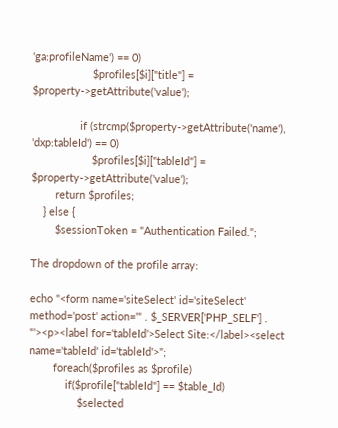'ga:profileName') == 0)
                    $profiles[$i]["title"] = $property->getAttribute('value');

                if (strcmp($property->getAttribute('name'), 'dxp:tableId') == 0)
                    $profiles[$i]["tableId"] = $property->getAttribute('value');
        return $profiles;
    } else {
        $sessionToken = "Authentication Failed.";

The dropdown of the profile array:

echo "<form name='siteSelect' id='siteSelect' method='post' action='" . $_SERVER['PHP_SELF'] . "'><p><label for='tableId'>Select Site:</label><select name='tableId' id='tableId'>";
        foreach($profiles as $profile)
            if($profile["tableId"] == $table_Id)
                $selected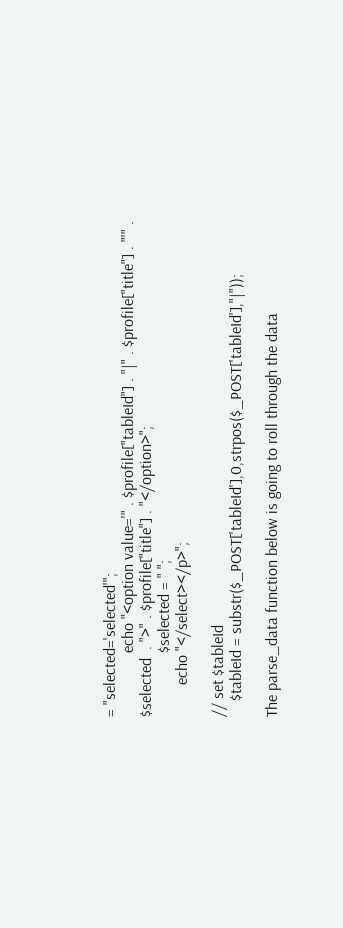= "selected='selected'";
                echo "<option value='" . $profile["tableId"] . "|" . $profile["title"] . "'" . $selected  . ">" . $profile["title"] . "</option>";
                $selected = " ";
        echo "</select></p>";

// set $tableId
    $tableId = substr($_POST['tableId'],0,strpos($_POST['tableId'],"|"));

The parse_data function below is going to roll through the data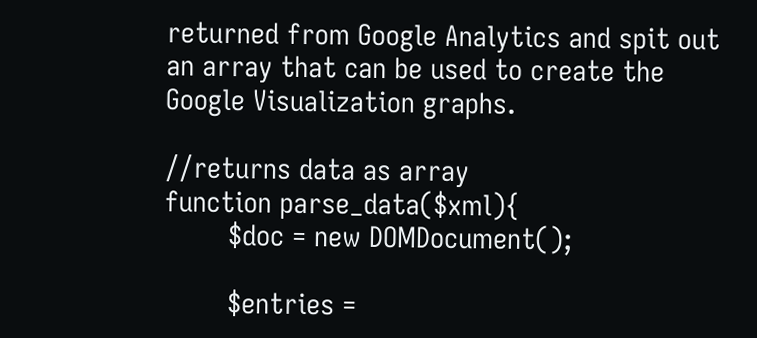returned from Google Analytics and spit out an array that can be used to create the Google Visualization graphs.

//returns data as array
function parse_data($xml){
        $doc = new DOMDocument();

        $entries =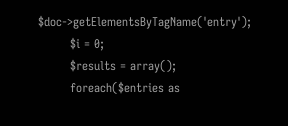$doc->getElementsByTagName('entry');
        $i = 0;
        $results = array();
        foreach($entries as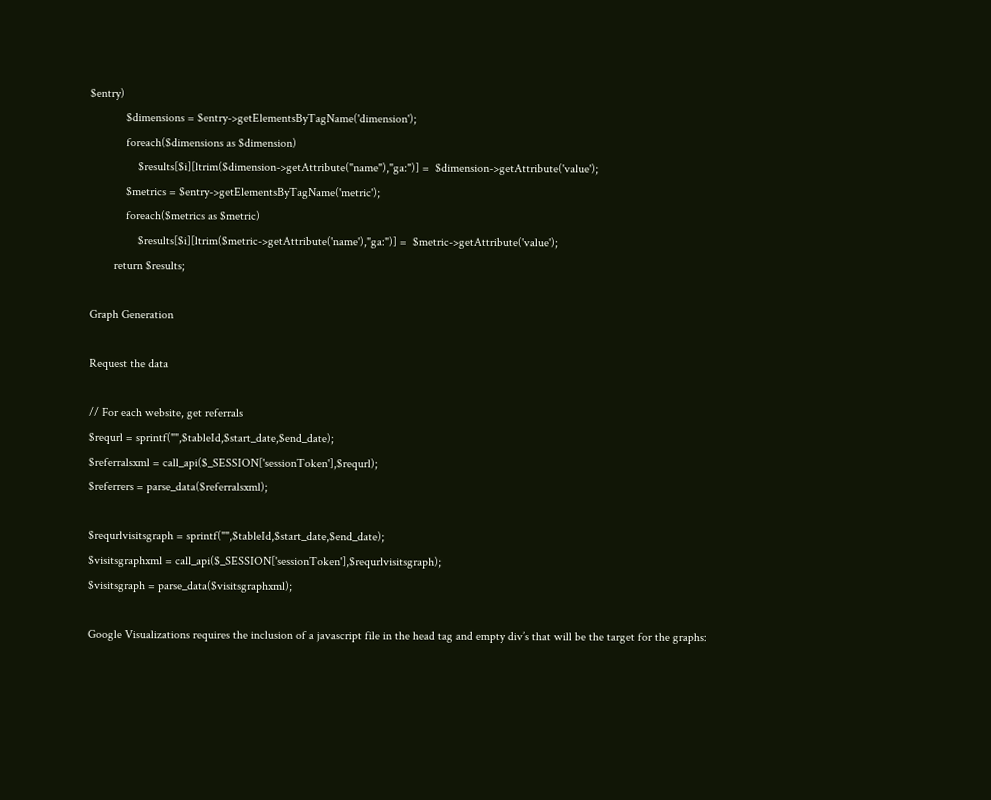$entry)
            $dimensions = $entry->getElementsByTagName('dimension');
            foreach($dimensions as $dimension)
                $results[$i][ltrim($dimension->getAttribute("name"),"ga:")] =  $dimension->getAttribute('value');
            $metrics = $entry->getElementsByTagName('metric');
            foreach($metrics as $metric)
                $results[$i][ltrim($metric->getAttribute('name'),"ga:")] =  $metric->getAttribute('value');
        return $results;

Graph Generation

Request the data

// For each website, get referrals
$requrl = sprintf("",$tableId,$start_date,$end_date);
$referralsxml = call_api($_SESSION['sessionToken'],$requrl);
$referrers = parse_data($referralsxml);

$requrlvisitsgraph = sprintf("",$tableId,$start_date,$end_date);
$visitsgraphxml = call_api($_SESSION['sessionToken'],$requrlvisitsgraph);
$visitsgraph = parse_data($visitsgraphxml);

Google Visualizations requires the inclusion of a javascript file in the head tag and empty div’s that will be the target for the graphs: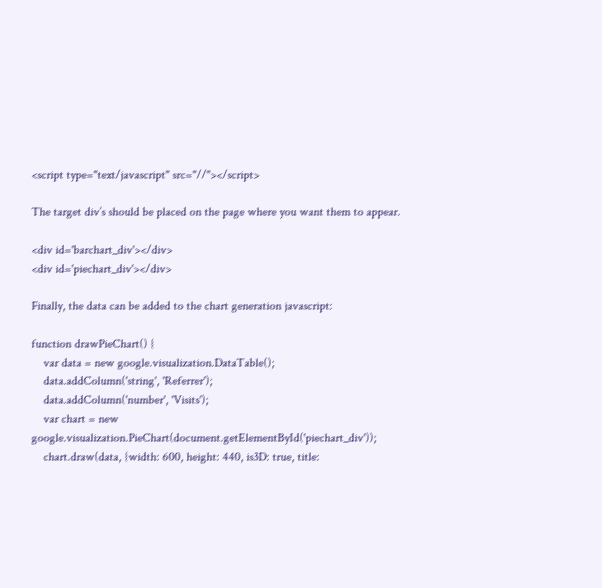<script type="text/javascript" src="//"></script>

The target div’s should be placed on the page where you want them to appear.

<div id='barchart_div'></div>
<div id='piechart_div'></div>

Finally, the data can be added to the chart generation javascript:

function drawPieChart() {
    var data = new google.visualization.DataTable();
    data.addColumn('string', 'Referrer');
    data.addColumn('number', 'Visits');
    var chart = new google.visualization.PieChart(document.getElementById('piechart_div'));
    chart.draw(data, {width: 600, height: 440, is3D: true, title: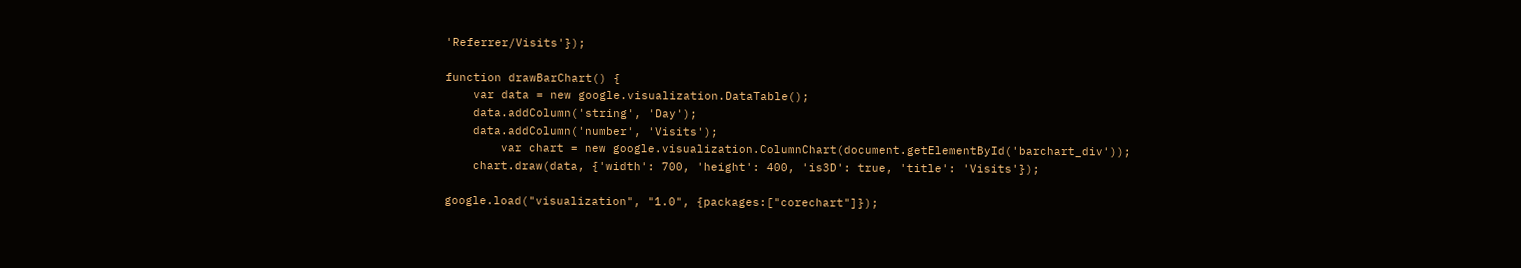'Referrer/Visits'});

function drawBarChart() {
    var data = new google.visualization.DataTable();
    data.addColumn('string', 'Day');
    data.addColumn('number', 'Visits');
        var chart = new google.visualization.ColumnChart(document.getElementById('barchart_div'));
    chart.draw(data, {'width': 700, 'height': 400, 'is3D': true, 'title': 'Visits'});

google.load("visualization", "1.0", {packages:["corechart"]});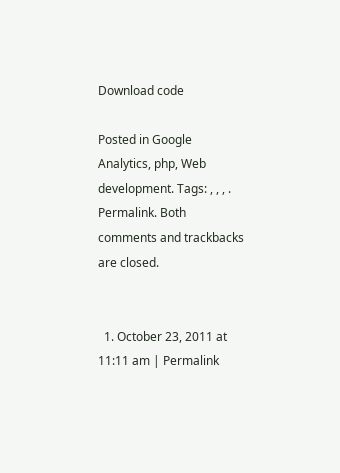Download code

Posted in Google Analytics, php, Web development. Tags: , , , . Permalink. Both comments and trackbacks are closed.


  1. October 23, 2011 at 11:11 am | Permalink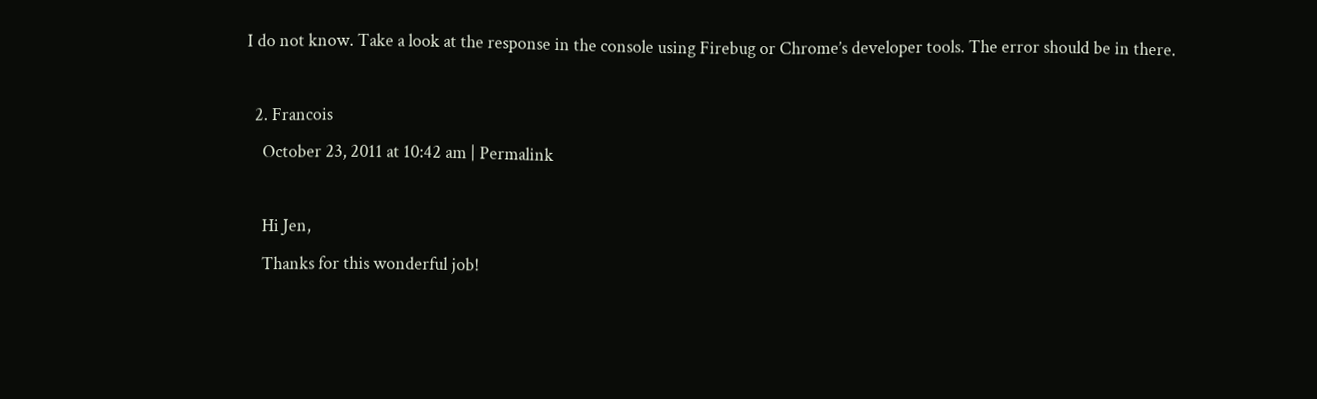I do not know. Take a look at the response in the console using Firebug or Chrome’s developer tools. The error should be in there.

  2. Francois
    October 23, 2011 at 10:42 am | Permalink

    Hi Jen,
    Thanks for this wonderful job!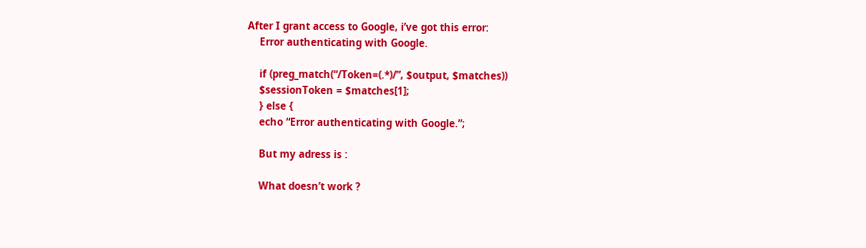After I grant access to Google, i’ve got this error:
    Error authenticating with Google.

    if (preg_match(“/Token=(.*)/”, $output, $matches))
    $sessionToken = $matches[1];
    } else {
    echo “Error authenticating with Google.”;

    But my adress is :

    What doesn’t work ?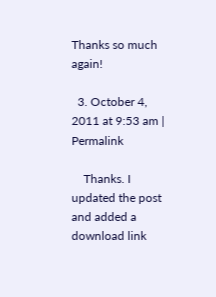Thanks so much again!

  3. October 4, 2011 at 9:53 am | Permalink

    Thanks. I updated the post and added a download link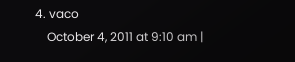4. vaco
    October 4, 2011 at 9:10 am |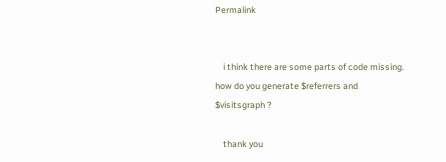Permalink


    i think there are some parts of code missing. how do you generate $referrers and $visitsgraph ?

    thank you